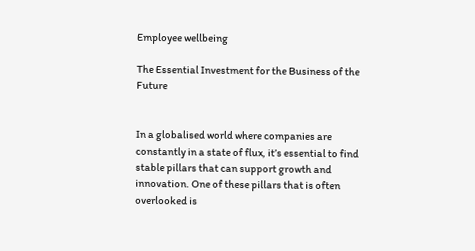Employee wellbeing

The Essential Investment for the Business of the Future


In a globalised world where companies are constantly in a state of flux, it’s essential to find stable pillars that can support growth and innovation. One of these pillars that is often overlooked is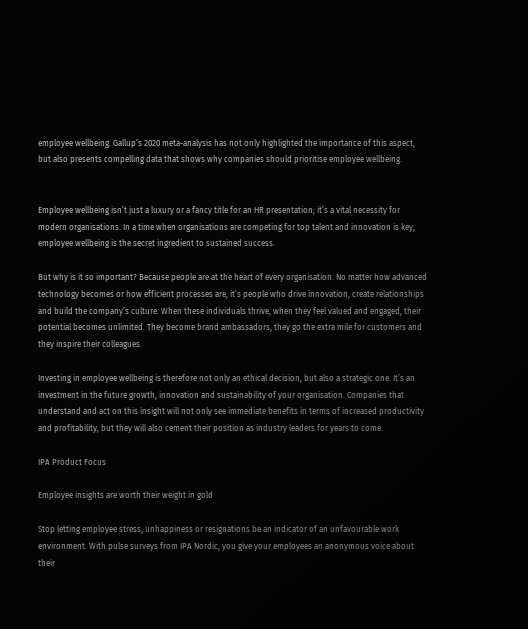employee wellbeing. Gallup’s 2020 meta-analysis has not only highlighted the importance of this aspect, but also presents compelling data that shows why companies should prioritise employee wellbeing.


Employee wellbeing isn’t just a luxury or a fancy title for an HR presentation; it’s a vital necessity for modern organisations. In a time when organisations are competing for top talent and innovation is key, employee wellbeing is the secret ingredient to sustained success.

But why is it so important? Because people are at the heart of every organisation. No matter how advanced technology becomes or how efficient processes are, it’s people who drive innovation, create relationships and build the company’s culture. When these individuals thrive, when they feel valued and engaged, their potential becomes unlimited. They become brand ambassadors, they go the extra mile for customers and they inspire their colleagues.

Investing in employee wellbeing is therefore not only an ethical decision, but also a strategic one. It’s an investment in the future growth, innovation and sustainability of your organisation. Companies that understand and act on this insight will not only see immediate benefits in terms of increased productivity and profitability, but they will also cement their position as industry leaders for years to come.

IPA Product Focus

Employee insights are worth their weight in gold

Stop letting employee stress, unhappiness or resignations be an indicator of an unfavourable work environment. With pulse surveys from IPA Nordic, you give your employees an anonymous voice about their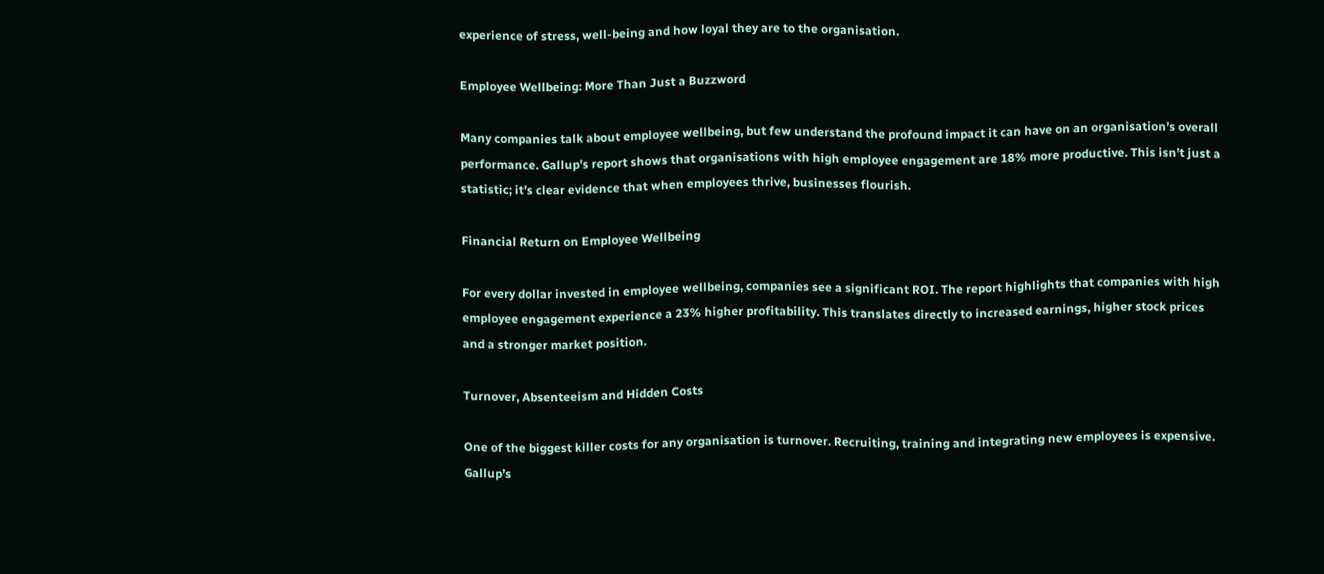experience of stress, well-being and how loyal they are to the organisation.

Employee Wellbeing: More Than Just a Buzzword

Many companies talk about employee wellbeing, but few understand the profound impact it can have on an organisation’s overall performance. Gallup’s report shows that organisations with high employee engagement are 18% more productive. This isn’t just a statistic; it’s clear evidence that when employees thrive, businesses flourish.

Financial Return on Employee Wellbeing

For every dollar invested in employee wellbeing, companies see a significant ROI. The report highlights that companies with high employee engagement experience a 23% higher profitability. This translates directly to increased earnings, higher stock prices and a stronger market position.

Turnover, Absenteeism and Hidden Costs

One of the biggest killer costs for any organisation is turnover. Recruiting, training and integrating new employees is expensive. Gallup’s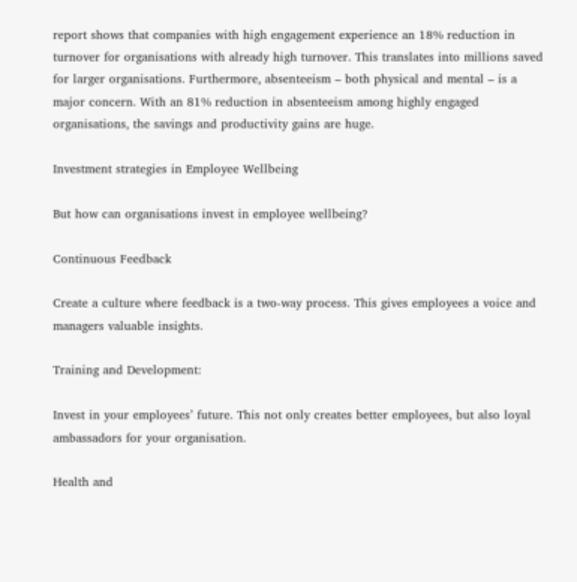report shows that companies with high engagement experience an 18% reduction in turnover for organisations with already high turnover. This translates into millions saved for larger organisations. Furthermore, absenteeism – both physical and mental – is a major concern. With an 81% reduction in absenteeism among highly engaged organisations, the savings and productivity gains are huge.

Investment strategies in Employee Wellbeing

But how can organisations invest in employee wellbeing?

Continuous Feedback

Create a culture where feedback is a two-way process. This gives employees a voice and managers valuable insights.

Training and Development:

Invest in your employees’ future. This not only creates better employees, but also loyal ambassadors for your organisation.

Health and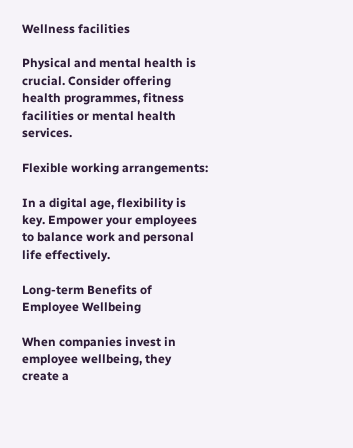Wellness facilities

Physical and mental health is crucial. Consider offering health programmes, fitness facilities or mental health services.

Flexible working arrangements:

In a digital age, flexibility is key. Empower your employees to balance work and personal life effectively.

Long-term Benefits of Employee Wellbeing

When companies invest in employee wellbeing, they create a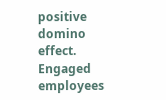positive domino effect. Engaged employees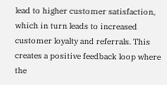lead to higher customer satisfaction, which in turn leads to increased customer loyalty and referrals. This creates a positive feedback loop where the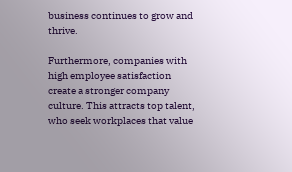business continues to grow and thrive.

Furthermore, companies with high employee satisfaction create a stronger company culture. This attracts top talent, who seek workplaces that value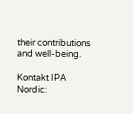their contributions and well-being.

Kontakt IPA Nordic: